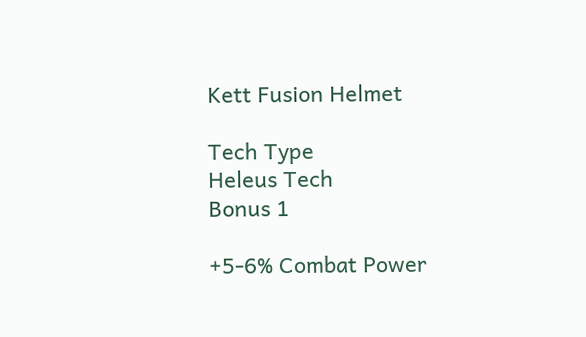Kett Fusion Helmet

Tech Type
Heleus Tech
Bonus 1

+5-6% Combat Power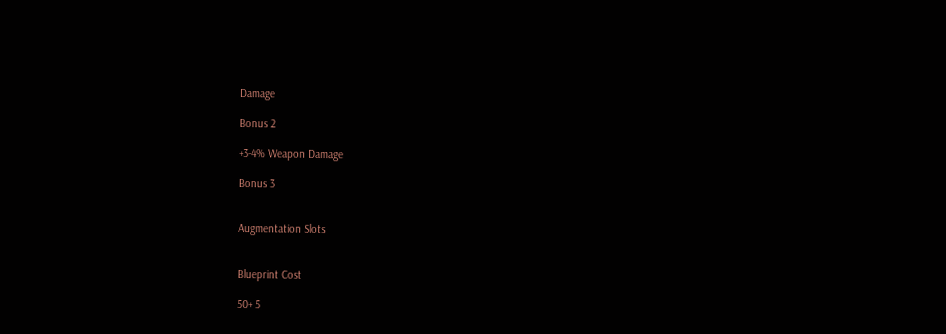Damage

Bonus 2

+3-4% Weapon Damage

Bonus 3


Augmentation Slots


Blueprint Cost

50+ 5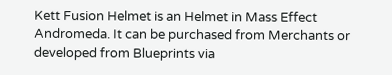Kett Fusion Helmet is an Helmet in Mass Effect Andromeda. It can be purchased from Merchants or developed from Blueprints via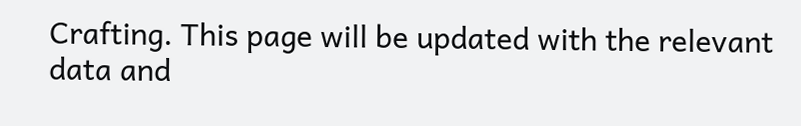Crafting. This page will be updated with the relevant data and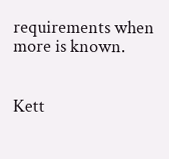requirements when more is known.


Kett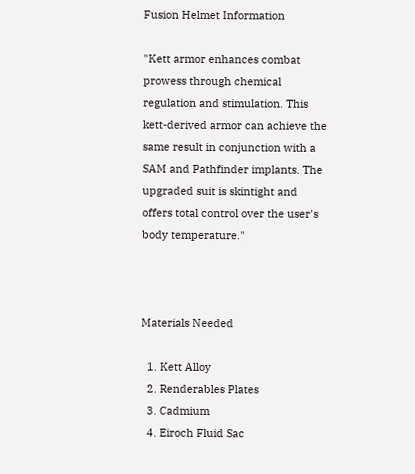Fusion Helmet Information

"Kett armor enhances combat prowess through chemical regulation and stimulation. This kett-derived armor can achieve the same result in conjunction with a SAM and Pathfinder implants. The upgraded suit is skintight and offers total control over the user's body temperature."



Materials Needed

  1. Kett Alloy
  2. Renderables Plates
  3. Cadmium
  4. Eiroch Fluid Sac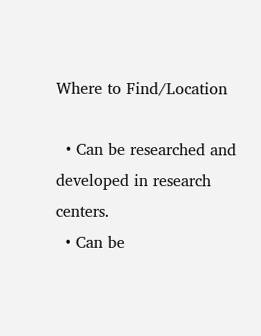Where to Find/Location

  • Can be researched and developed in research centers.
  • Can be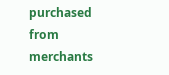purchased from merchants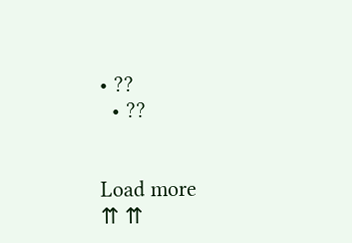• ??
  • ??


Load more
⇈ ⇈